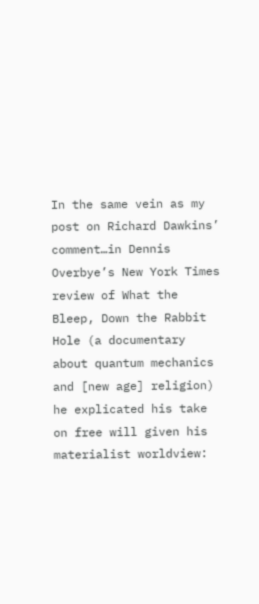In the same vein as my post on Richard Dawkins’ comment…in Dennis Overbye’s New York Times review of What the Bleep, Down the Rabbit Hole (a documentary about quantum mechanics and [new age] religion) he explicated his take on free will given his materialist worldview: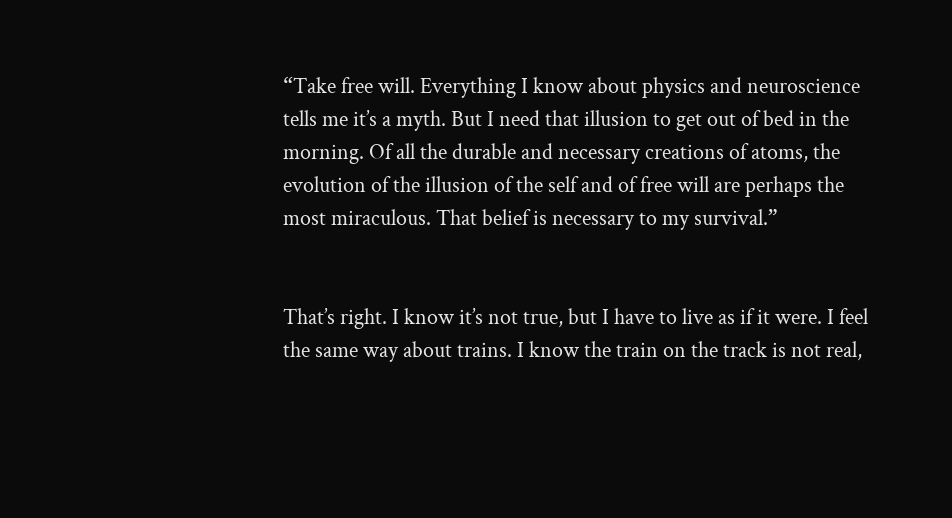“Take free will. Everything I know about physics and neuroscience tells me it’s a myth. But I need that illusion to get out of bed in the morning. Of all the durable and necessary creations of atoms, the evolution of the illusion of the self and of free will are perhaps the most miraculous. That belief is necessary to my survival.”


That’s right. I know it’s not true, but I have to live as if it were. I feel the same way about trains. I know the train on the track is not real,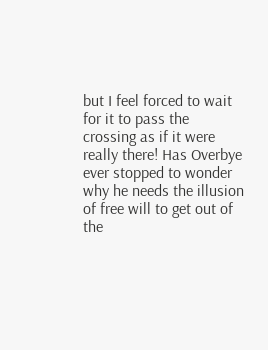but I feel forced to wait for it to pass the crossing as if it were really there! Has Overbye ever stopped to wonder why he needs the illusion of free will to get out of the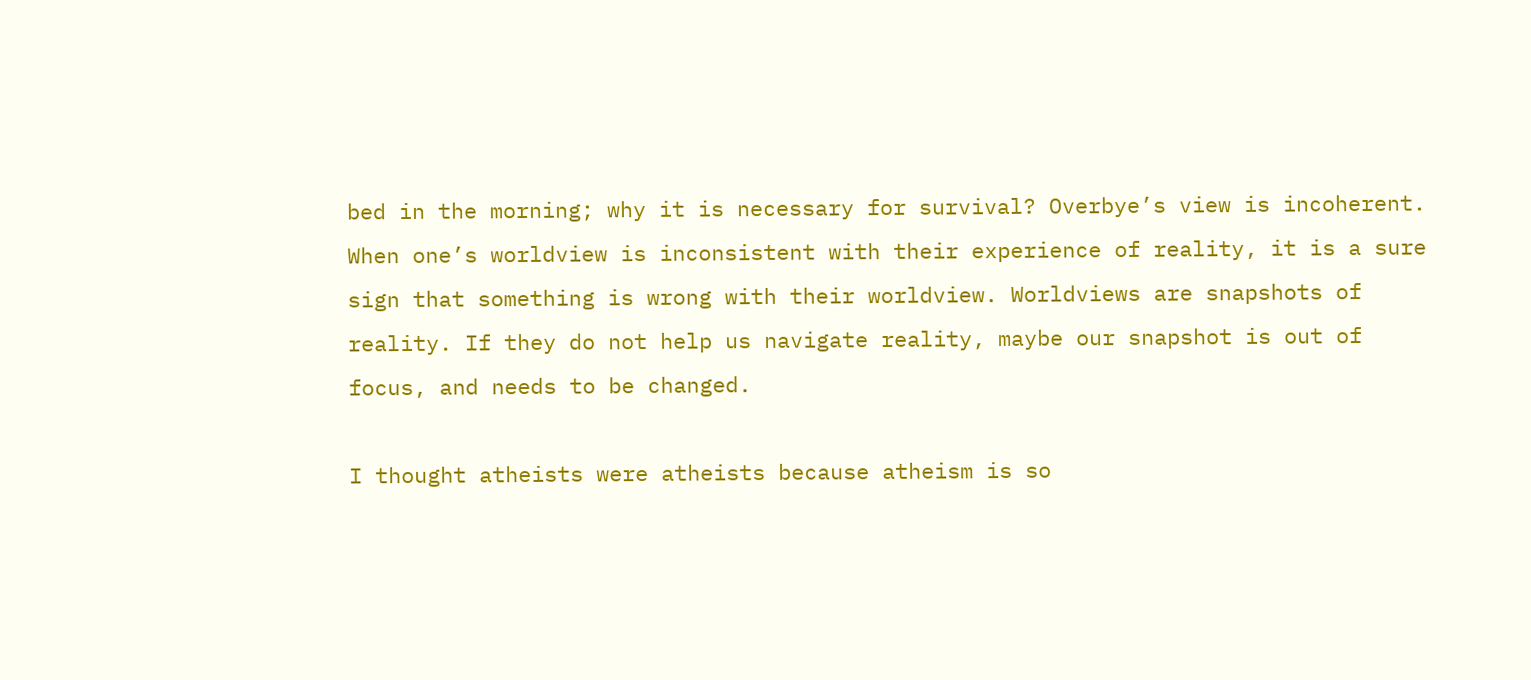bed in the morning; why it is necessary for survival? Overbye’s view is incoherent. When one’s worldview is inconsistent with their experience of reality, it is a sure sign that something is wrong with their worldview. Worldviews are snapshots of reality. If they do not help us navigate reality, maybe our snapshot is out of focus, and needs to be changed.

I thought atheists were atheists because atheism is so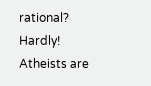rational? Hardly! Atheists are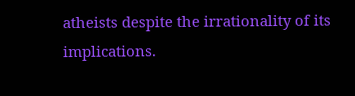atheists despite the irrationality of its implications.